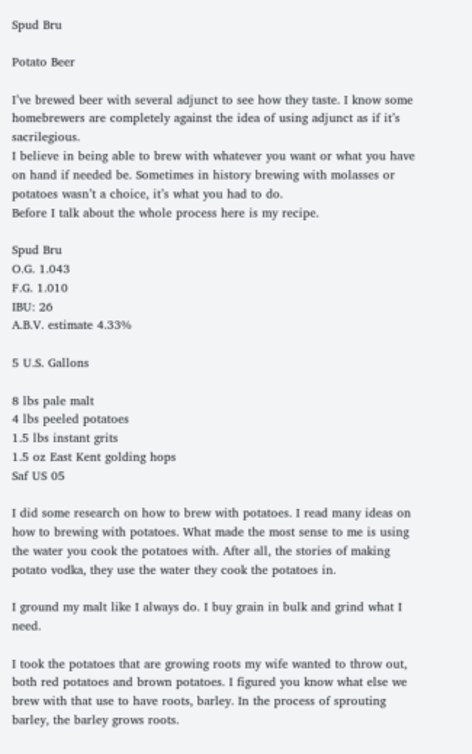Spud Bru

Potato Beer

I’ve brewed beer with several adjunct to see how they taste. I know some homebrewers are completely against the idea of using adjunct as if it’s sacrilegious.
I believe in being able to brew with whatever you want or what you have on hand if needed be. Sometimes in history brewing with molasses or potatoes wasn’t a choice, it’s what you had to do.
Before I talk about the whole process here is my recipe.

Spud Bru
O.G. 1.043
F.G. 1.010
IBU: 26
A.B.V. estimate 4.33%

5 U.S. Gallons

8 lbs pale malt
4 lbs peeled potatoes
1.5 lbs instant grits
1.5 oz East Kent golding hops
Saf US 05

I did some research on how to brew with potatoes. I read many ideas on how to brewing with potatoes. What made the most sense to me is using the water you cook the potatoes with. After all, the stories of making potato vodka, they use the water they cook the potatoes in.

I ground my malt like I always do. I buy grain in bulk and grind what I need.

I took the potatoes that are growing roots my wife wanted to throw out, both red potatoes and brown potatoes. I figured you know what else we brew with that use to have roots, barley. In the process of sprouting barley, the barley grows roots.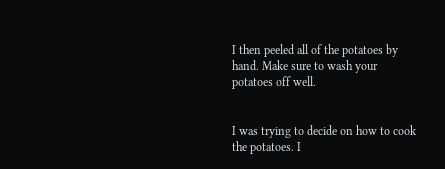I then peeled all of the potatoes by hand. Make sure to wash your potatoes off well.


I was trying to decide on how to cook the potatoes. I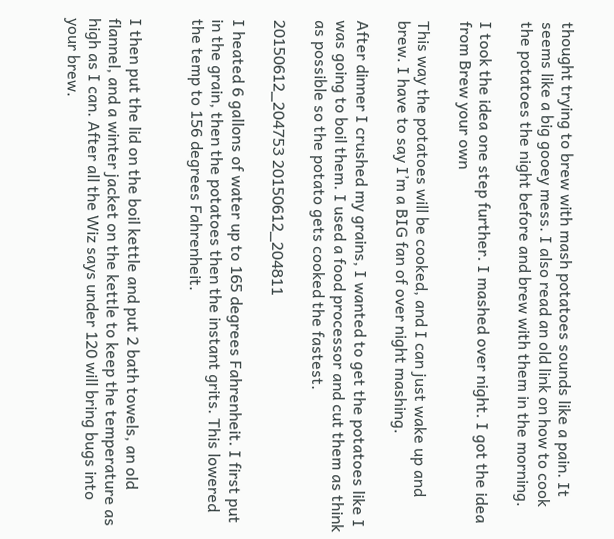thought trying to brew with mash potatoes sounds like a pain. It seems like a big gooey mess. I also read an old link on how to cook the potatoes the night before and brew with them in the morning.

I took the idea one step further. I mashed over night. I got the idea from Brew your own

This way the potatoes will be cooked, and I can just wake up and brew. I have to say I’m a BIG fan of over night mashing.

After dinner I crushed my grains, I wanted to get the potatoes like I was going to boil them. I used a food processor and cut them as think as possible so the potato gets cooked the fastest.

20150612_204753 20150612_204811

I heated 6 gallons of water up to 165 degrees Fahrenheit. I first put in the grain, then the potatoes then the instant grits. This lowered the temp to 156 degrees Fahrenheit.


I then put the lid on the boil kettle and put 2 bath towels, an old flannel, and a winter jacket on the kettle to keep the temperature as high as I can. After all the Wiz says under 120 will bring bugs into your brew.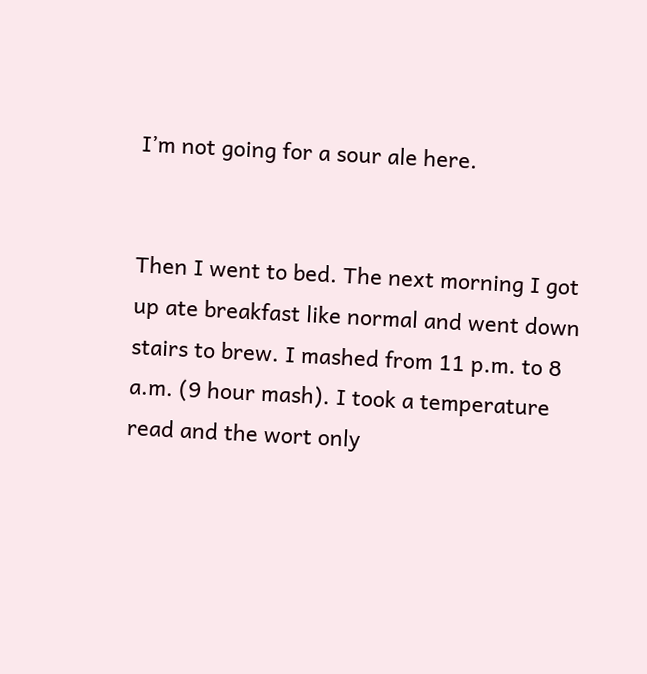I’m not going for a sour ale here.


Then I went to bed. The next morning I got up ate breakfast like normal and went down stairs to brew. I mashed from 11 p.m. to 8 a.m. (9 hour mash). I took a temperature read and the wort only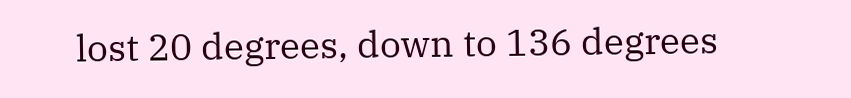lost 20 degrees, down to 136 degrees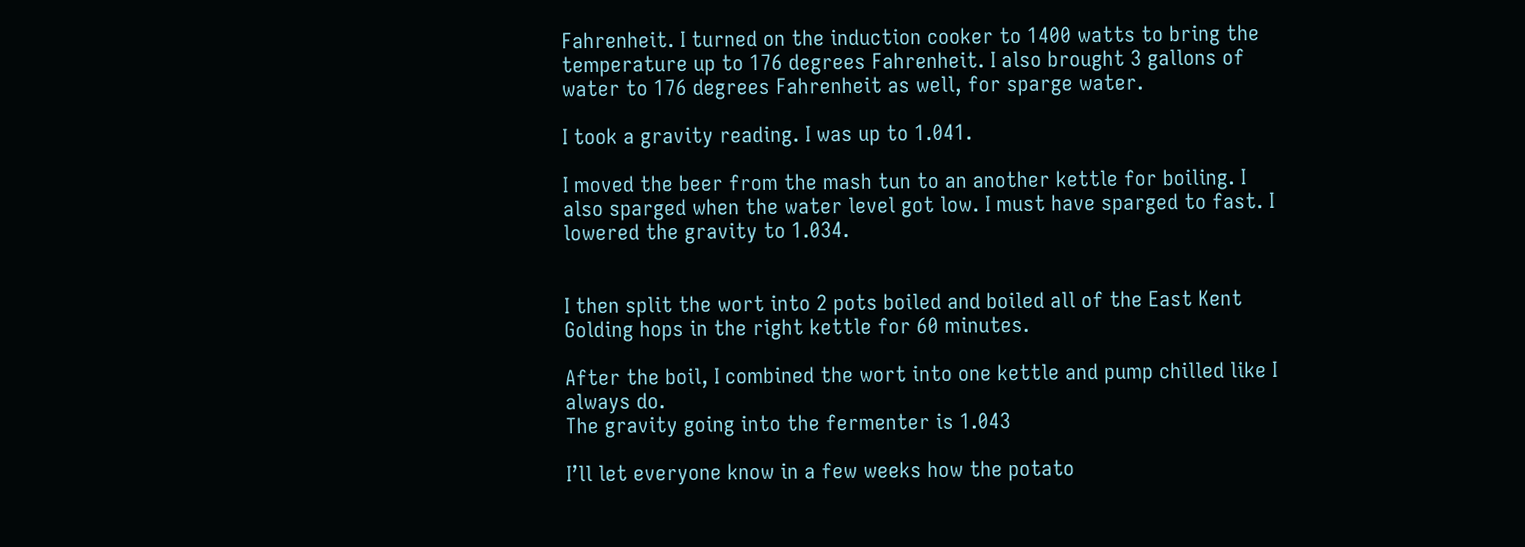Fahrenheit. I turned on the induction cooker to 1400 watts to bring the temperature up to 176 degrees Fahrenheit. I also brought 3 gallons of water to 176 degrees Fahrenheit as well, for sparge water.

I took a gravity reading. I was up to 1.041.

I moved the beer from the mash tun to an another kettle for boiling. I also sparged when the water level got low. I must have sparged to fast. I lowered the gravity to 1.034.


I then split the wort into 2 pots boiled and boiled all of the East Kent Golding hops in the right kettle for 60 minutes.

After the boil, I combined the wort into one kettle and pump chilled like I always do.
The gravity going into the fermenter is 1.043

I’ll let everyone know in a few weeks how the potato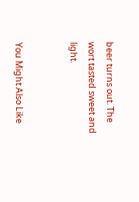beer turns out. The wort tasted sweet and light.


You Might Also Like